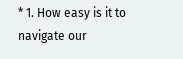* 1. How easy is it to navigate our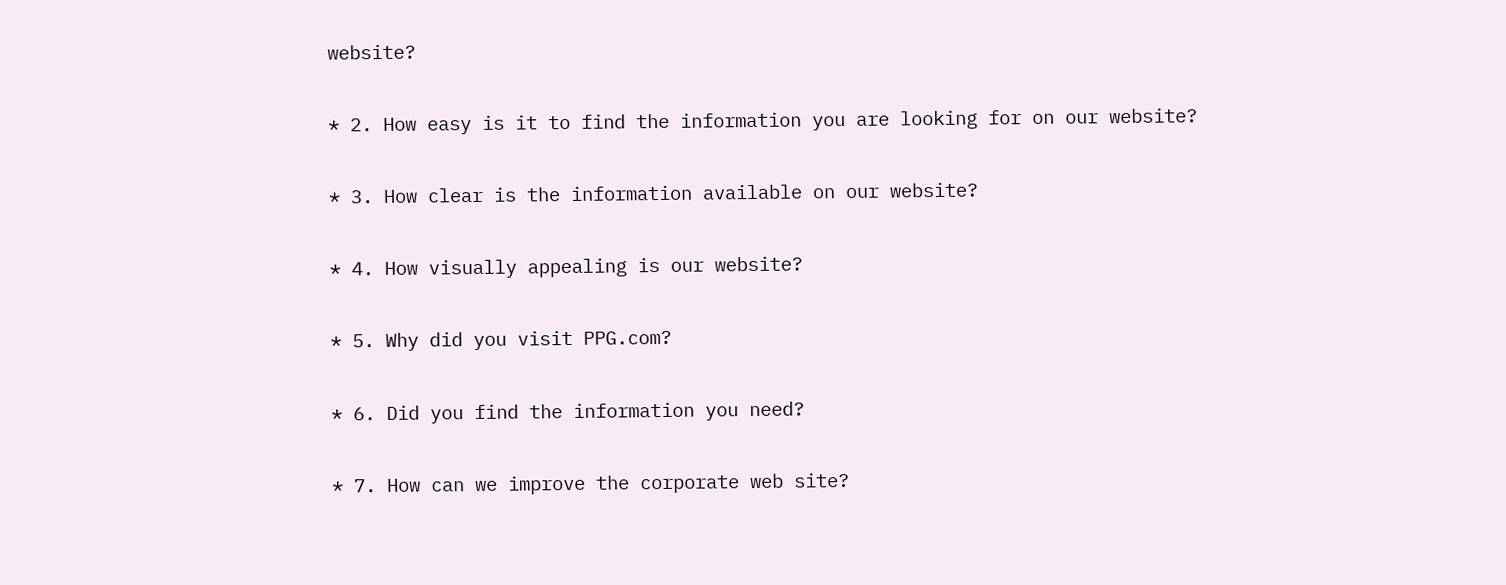website?

* 2. How easy is it to find the information you are looking for on our website?

* 3. How clear is the information available on our website?

* 4. How visually appealing is our website?

* 5. Why did you visit PPG.com?

* 6. Did you find the information you need?

* 7. How can we improve the corporate web site?